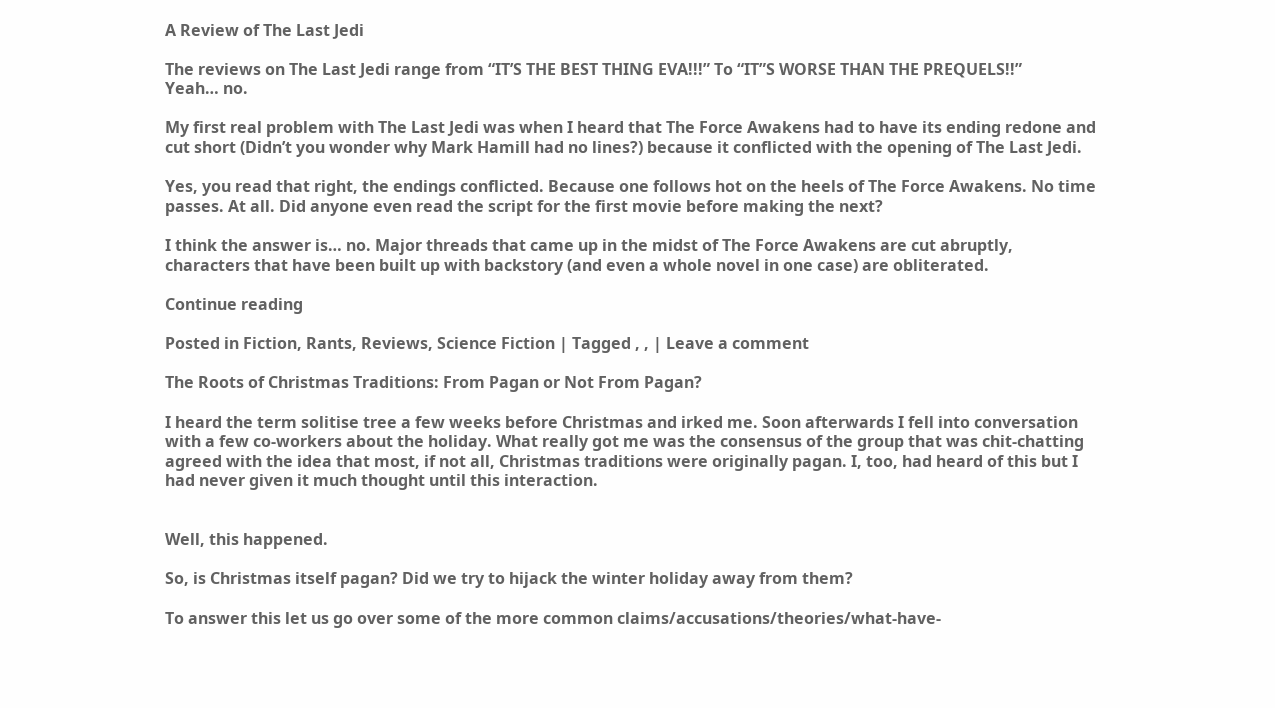A Review of The Last Jedi

The reviews on The Last Jedi range from “IT’S THE BEST THING EVA!!!” To “IT”S WORSE THAN THE PREQUELS!!”
Yeah… no.

My first real problem with The Last Jedi was when I heard that The Force Awakens had to have its ending redone and cut short (Didn’t you wonder why Mark Hamill had no lines?) because it conflicted with the opening of The Last Jedi.

Yes, you read that right, the endings conflicted. Because one follows hot on the heels of The Force Awakens. No time passes. At all. Did anyone even read the script for the first movie before making the next?

I think the answer is… no. Major threads that came up in the midst of The Force Awakens are cut abruptly, characters that have been built up with backstory (and even a whole novel in one case) are obliterated.

Continue reading

Posted in Fiction, Rants, Reviews, Science Fiction | Tagged , , | Leave a comment

The Roots of Christmas Traditions: From Pagan or Not From Pagan?

I heard the term solitise tree a few weeks before Christmas and irked me. Soon afterwards I fell into conversation with a few co-workers about the holiday. What really got me was the consensus of the group that was chit-chatting agreed with the idea that most, if not all, Christmas traditions were originally pagan. I, too, had heard of this but I had never given it much thought until this interaction.


Well, this happened.

So, is Christmas itself pagan? Did we try to hijack the winter holiday away from them?

To answer this let us go over some of the more common claims/accusations/theories/what-have-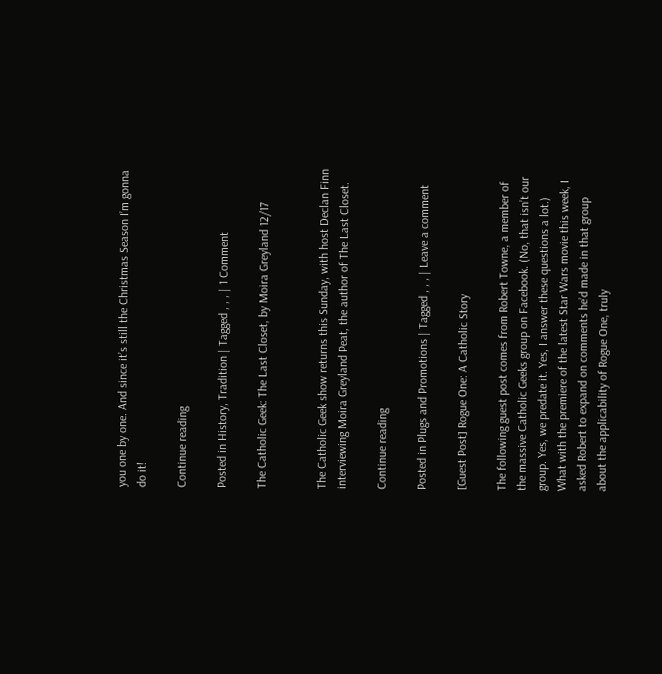you one by one. And since it’s still the Christmas Season I’m gonna do it!

Continue reading

Posted in History, Tradition | Tagged , , , | 1 Comment

The Catholic Geek: The Last Closet, by Moira Greyland 12/17


The Catholic Geek show returns this Sunday, with host Declan Finn interviewing Moira Greyland Peat, the author of The Last Closet.

Continue reading

Posted in Plugs and Promotions | Tagged , , , | Leave a comment

[Guest Post] Rogue One: A Catholic Story

The following guest post comes from Robert Towne, a member of the massive Catholic Geeks group on Facebook. (No, that isn’t our group. Yes, we predate it. Yes, I answer these questions a lot.) What with the premiere of the latest Star Wars movie this week, I asked Robert to expand on comments he’d made in that group about the applicability of Rogue One, truly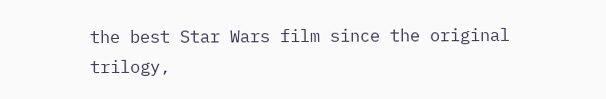the best Star Wars film since the original trilogy,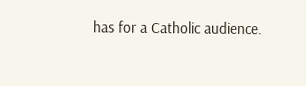has for a Catholic audience.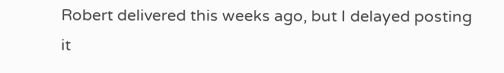Robert delivered this weeks ago, but I delayed posting it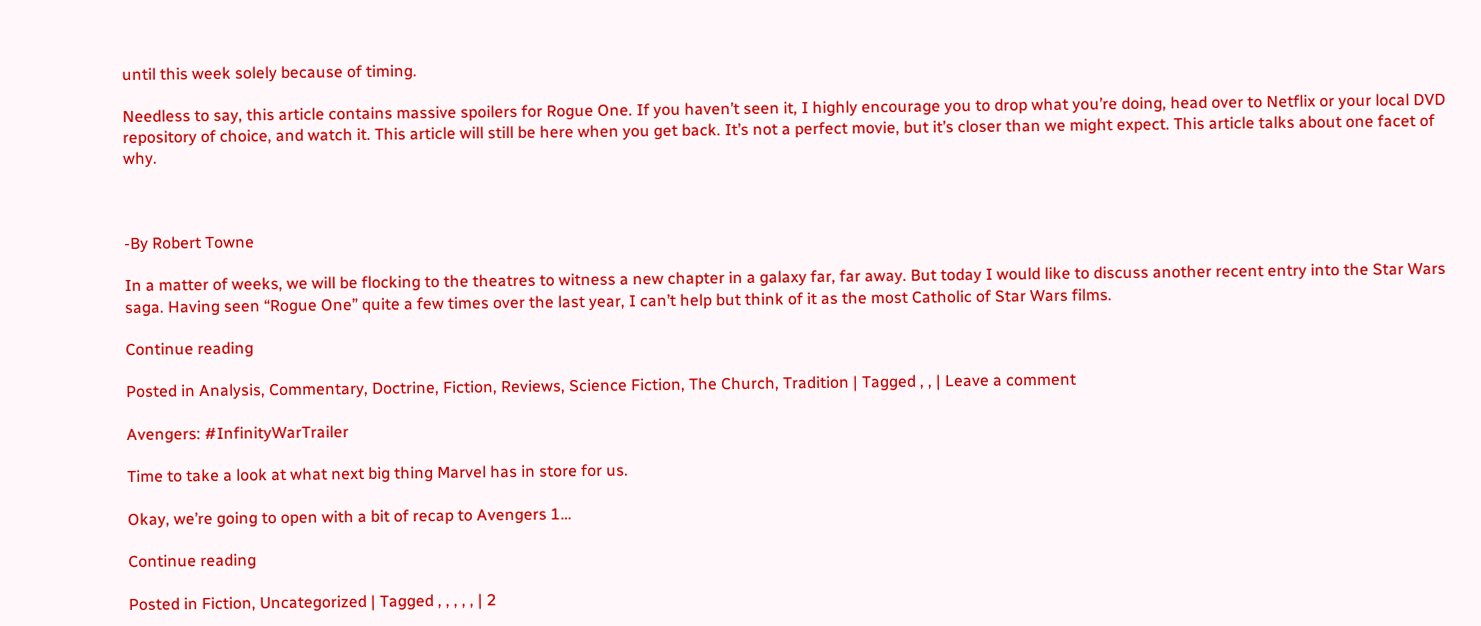until this week solely because of timing.

Needless to say, this article contains massive spoilers for Rogue One. If you haven’t seen it, I highly encourage you to drop what you’re doing, head over to Netflix or your local DVD repository of choice, and watch it. This article will still be here when you get back. It’s not a perfect movie, but it’s closer than we might expect. This article talks about one facet of why.



-By Robert Towne

In a matter of weeks, we will be flocking to the theatres to witness a new chapter in a galaxy far, far away. But today I would like to discuss another recent entry into the Star Wars saga. Having seen “Rogue One” quite a few times over the last year, I can’t help but think of it as the most Catholic of Star Wars films.

Continue reading

Posted in Analysis, Commentary, Doctrine, Fiction, Reviews, Science Fiction, The Church, Tradition | Tagged , , | Leave a comment

Avengers: #InfinityWarTrailer

Time to take a look at what next big thing Marvel has in store for us.

Okay, we’re going to open with a bit of recap to Avengers 1…

Continue reading

Posted in Fiction, Uncategorized | Tagged , , , , , | 2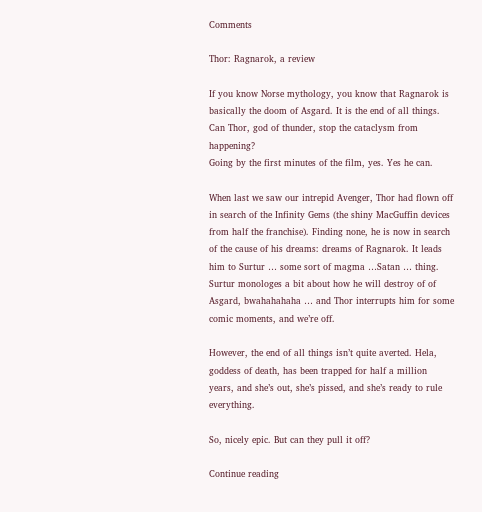Comments

Thor: Ragnarok, a review

If you know Norse mythology, you know that Ragnarok is basically the doom of Asgard. It is the end of all things. Can Thor, god of thunder, stop the cataclysm from happening?
Going by the first minutes of the film, yes. Yes he can.

When last we saw our intrepid Avenger, Thor had flown off in search of the Infinity Gems (the shiny MacGuffin devices from half the franchise). Finding none, he is now in search of the cause of his dreams: dreams of Ragnarok. It leads him to Surtur … some sort of magma …Satan … thing. Surtur monologes a bit about how he will destroy of of Asgard, bwahahahaha … and Thor interrupts him for some comic moments, and we’re off.

However, the end of all things isn’t quite averted. Hela, goddess of death, has been trapped for half a million years, and she’s out, she’s pissed, and she’s ready to rule everything.

So, nicely epic. But can they pull it off?

Continue reading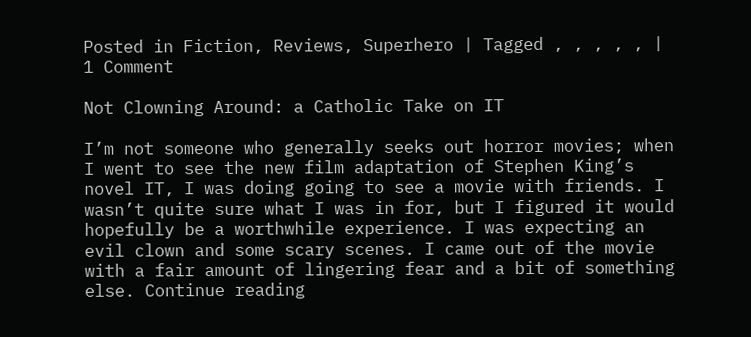Posted in Fiction, Reviews, Superhero | Tagged , , , , , | 1 Comment

Not Clowning Around: a Catholic Take on IT

I’m not someone who generally seeks out horror movies; when I went to see the new film adaptation of Stephen King’s novel IT, I was doing going to see a movie with friends. I wasn’t quite sure what I was in for, but I figured it would hopefully be a worthwhile experience. I was expecting an evil clown and some scary scenes. I came out of the movie with a fair amount of lingering fear and a bit of something else. Continue reading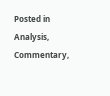Posted in Analysis, Commentary,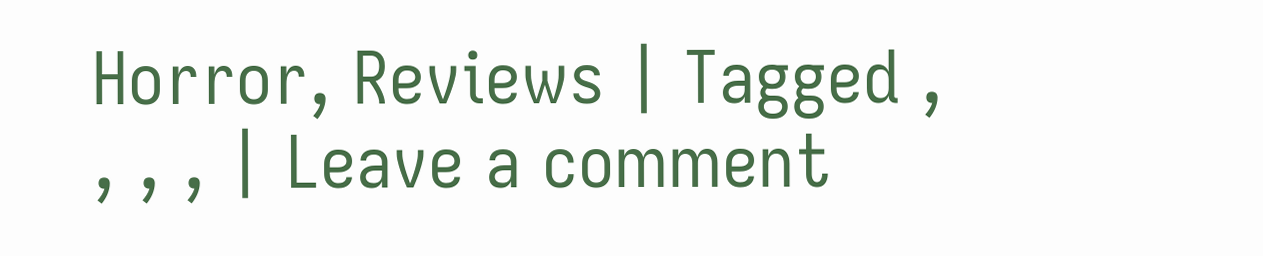Horror, Reviews | Tagged , , , , | Leave a comment